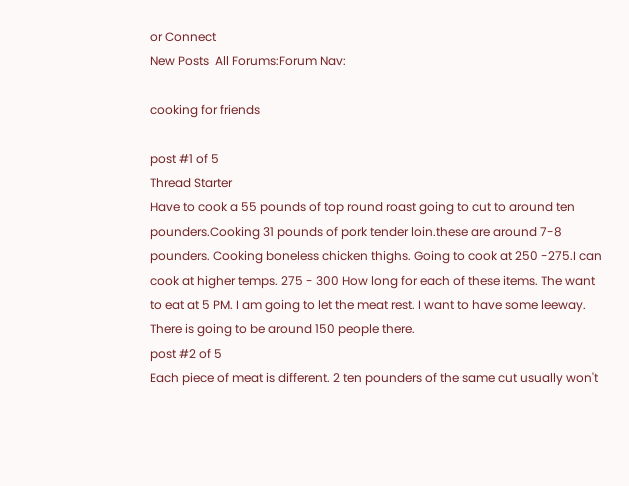or Connect
New Posts  All Forums:Forum Nav:

cooking for friends

post #1 of 5
Thread Starter
Have to cook a 55 pounds of top round roast going to cut to around ten pounders.Cooking 31 pounds of pork tender loin.these are around 7-8 pounders. Cooking boneless chicken thighs. Going to cook at 250 -275.I can cook at higher temps. 275 - 300 How long for each of these items. The want to eat at 5 PM. I am going to let the meat rest. I want to have some leeway. There is going to be around 150 people there.
post #2 of 5
Each piece of meat is different. 2 ten pounders of the same cut usually won't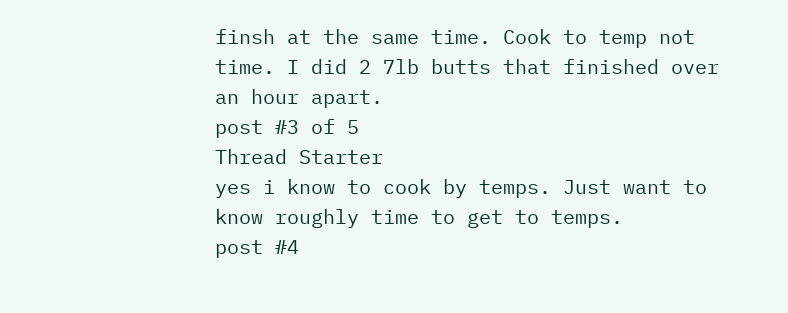finsh at the same time. Cook to temp not time. I did 2 7lb butts that finished over an hour apart.
post #3 of 5
Thread Starter
yes i know to cook by temps. Just want to know roughly time to get to temps.
post #4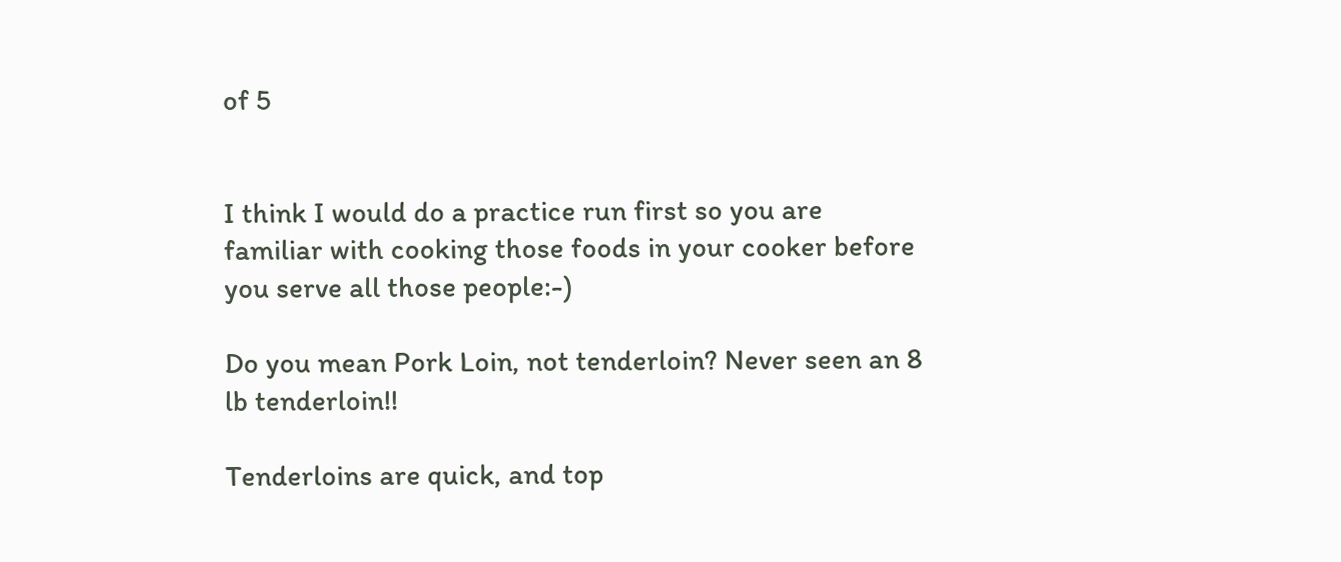of 5


I think I would do a practice run first so you are familiar with cooking those foods in your cooker before you serve all those people:-)

Do you mean Pork Loin, not tenderloin? Never seen an 8 lb tenderloin!!

Tenderloins are quick, and top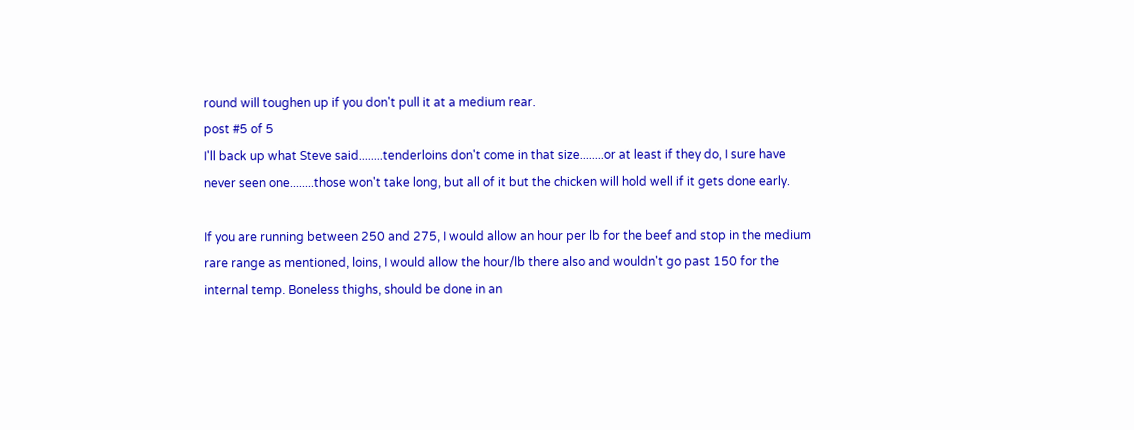round will toughen up if you don't pull it at a medium rear.
post #5 of 5
I'll back up what Steve said........tenderloins don't come in that size........or at least if they do, I sure have never seen one........those won't take long, but all of it but the chicken will hold well if it gets done early.

If you are running between 250 and 275, I would allow an hour per lb for the beef and stop in the medium rare range as mentioned, loins, I would allow the hour/lb there also and wouldn't go past 150 for the internal temp. Boneless thighs, should be done in an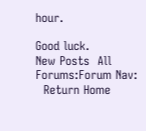hour.

Good luck.
New Posts  All Forums:Forum Nav:
  Return Home